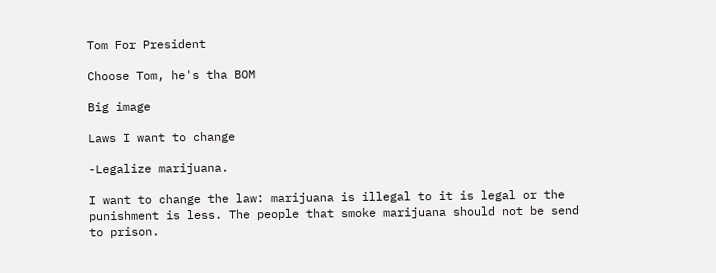Tom For President

Choose Tom, he's tha BOM

Big image

Laws I want to change

-Legalize marijuana.

I want to change the law: marijuana is illegal to it is legal or the punishment is less. The people that smoke marijuana should not be send to prison.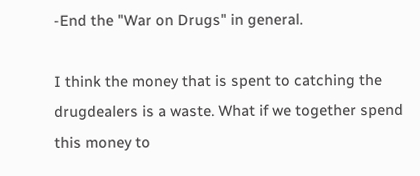-End the "War on Drugs" in general.

I think the money that is spent to catching the drugdealers is a waste. What if we together spend this money to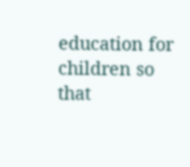education for children so that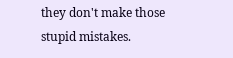they don't make those stupid mistakes.